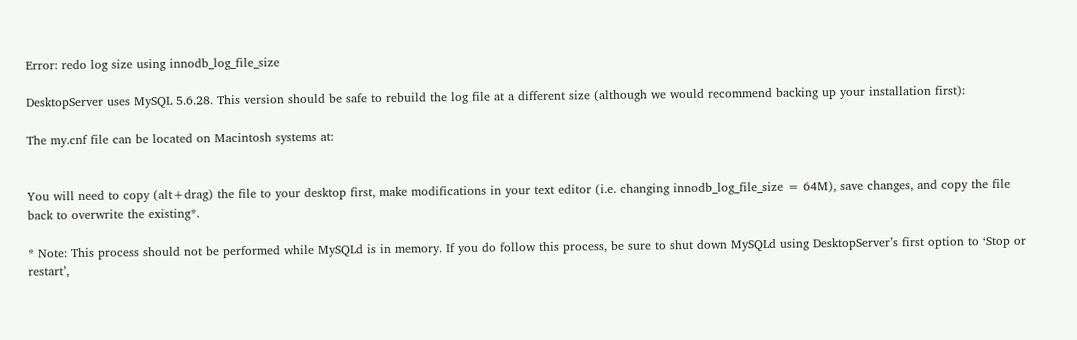Error: redo log size using innodb_log_file_size

DesktopServer uses MySQL 5.6.28. This version should be safe to rebuild the log file at a different size (although we would recommend backing up your installation first):

The my.cnf file can be located on Macintosh systems at:


You will need to copy (alt+drag) the file to your desktop first, make modifications in your text editor (i.e. changing innodb_log_file_size = 64M), save changes, and copy the file back to overwrite the existing*.

* Note: This process should not be performed while MySQLd is in memory. If you do follow this process, be sure to shut down MySQLd using DesktopServer’s first option to ‘Stop or restart’,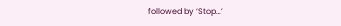followed by ‘Stop…’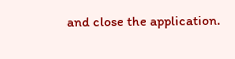and close the application.